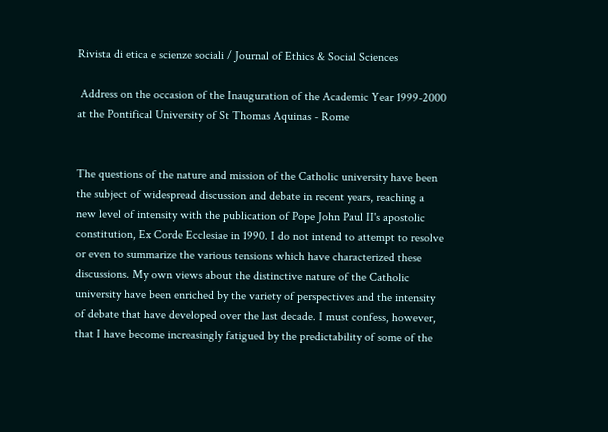Rivista di etica e scienze sociali / Journal of Ethics & Social Sciences

 Address on the occasion of the Inauguration of the Academic Year 1999-2000 at the Pontifical University of St Thomas Aquinas - Rome


The questions of the nature and mission of the Catholic university have been the subject of widespread discussion and debate in recent years, reaching a new level of intensity with the publication of Pope John Paul II's apostolic constitution, Ex Corde Ecclesiae in 1990. I do not intend to attempt to resolve or even to summarize the various tensions which have characterized these discussions. My own views about the distinctive nature of the Catholic university have been enriched by the variety of perspectives and the intensity of debate that have developed over the last decade. I must confess, however, that I have become increasingly fatigued by the predictability of some of the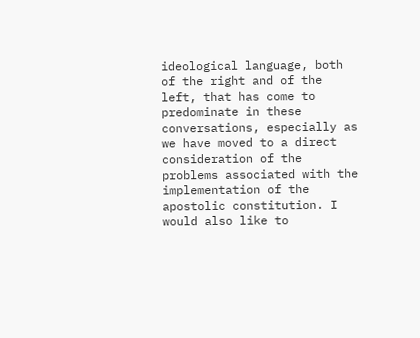ideological language, both of the right and of the left, that has come to predominate in these conversations, especially as we have moved to a direct consideration of the problems associated with the implementation of the apostolic constitution. I would also like to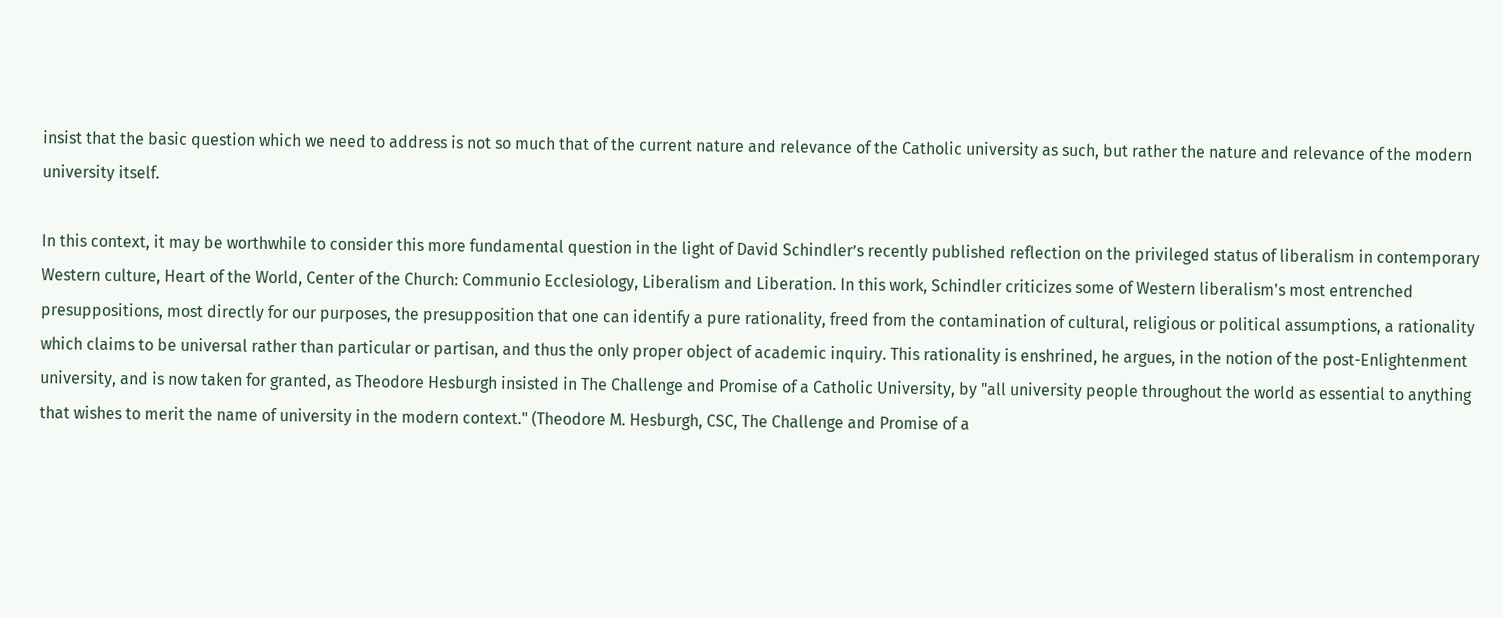insist that the basic question which we need to address is not so much that of the current nature and relevance of the Catholic university as such, but rather the nature and relevance of the modern university itself.

In this context, it may be worthwhile to consider this more fundamental question in the light of David Schindler’s recently published reflection on the privileged status of liberalism in contemporary Western culture, Heart of the World, Center of the Church: Communio Ecclesiology, Liberalism and Liberation. In this work, Schindler criticizes some of Western liberalism's most entrenched presuppositions, most directly for our purposes, the presupposition that one can identify a pure rationality, freed from the contamination of cultural, religious or political assumptions, a rationality which claims to be universal rather than particular or partisan, and thus the only proper object of academic inquiry. This rationality is enshrined, he argues, in the notion of the post-Enlightenment university, and is now taken for granted, as Theodore Hesburgh insisted in The Challenge and Promise of a Catholic University, by "all university people throughout the world as essential to anything that wishes to merit the name of university in the modern context." (Theodore M. Hesburgh, CSC, The Challenge and Promise of a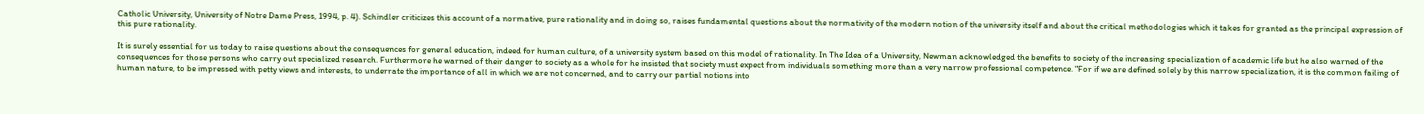Catholic University, University of Notre Dame Press, 1994, p. 4). Schindler criticizes this account of a normative, pure rationality and in doing so, raises fundamental questions about the normativity of the modern notion of the university itself and about the critical methodologies which it takes for granted as the principal expression of this pure rationality.

It is surely essential for us today to raise questions about the consequences for general education, indeed for human culture, of a university system based on this model of rationality. In The Idea of a University, Newman acknowledged the benefits to society of the increasing specialization of academic life but he also warned of the consequences for those persons who carry out specialized research. Furthermore he warned of their danger to society as a whole for he insisted that society must expect from individuals something more than a very narrow professional competence. "For if we are defined solely by this narrow specialization, it is the common failing of human nature, to be impressed with petty views and interests, to underrate the importance of all in which we are not concerned, and to carry our partial notions into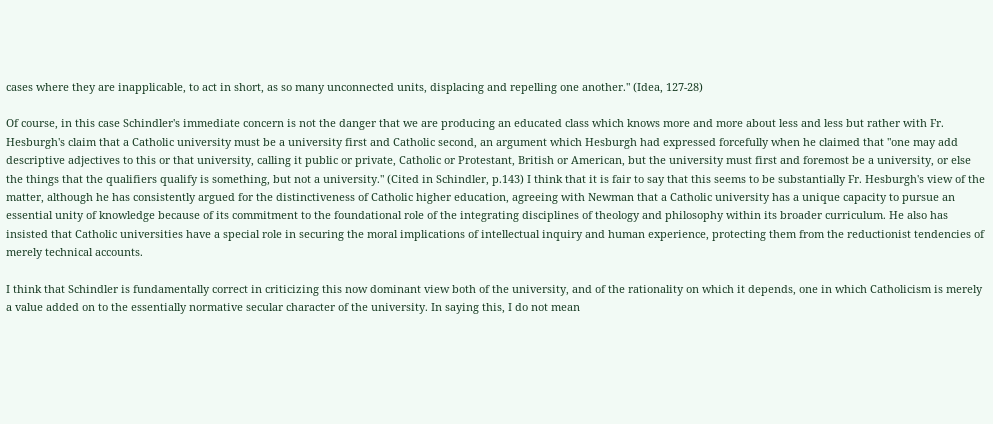cases where they are inapplicable, to act in short, as so many unconnected units, displacing and repelling one another." (Idea, 127-28)

Of course, in this case Schindler's immediate concern is not the danger that we are producing an educated class which knows more and more about less and less but rather with Fr. Hesburgh's claim that a Catholic university must be a university first and Catholic second, an argument which Hesburgh had expressed forcefully when he claimed that "one may add descriptive adjectives to this or that university, calling it public or private, Catholic or Protestant, British or American, but the university must first and foremost be a university, or else the things that the qualifiers qualify is something, but not a university." (Cited in Schindler, p.143) I think that it is fair to say that this seems to be substantially Fr. Hesburgh's view of the matter, although he has consistently argued for the distinctiveness of Catholic higher education, agreeing with Newman that a Catholic university has a unique capacity to pursue an essential unity of knowledge because of its commitment to the foundational role of the integrating disciplines of theology and philosophy within its broader curriculum. He also has insisted that Catholic universities have a special role in securing the moral implications of intellectual inquiry and human experience, protecting them from the reductionist tendencies of merely technical accounts.

I think that Schindler is fundamentally correct in criticizing this now dominant view both of the university, and of the rationality on which it depends, one in which Catholicism is merely a value added on to the essentially normative secular character of the university. In saying this, I do not mean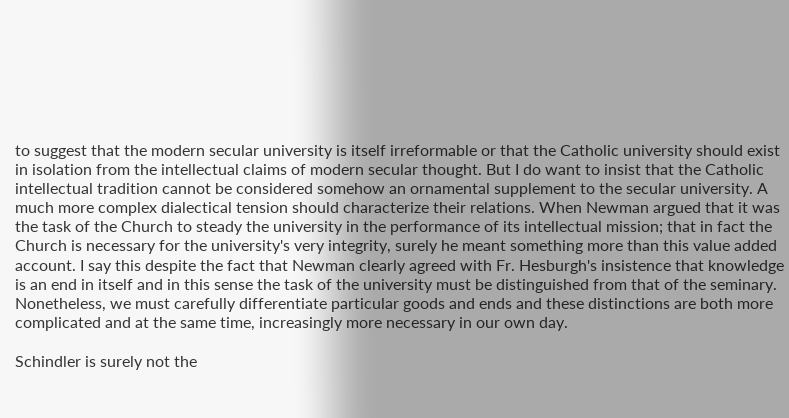to suggest that the modern secular university is itself irreformable or that the Catholic university should exist in isolation from the intellectual claims of modern secular thought. But I do want to insist that the Catholic intellectual tradition cannot be considered somehow an ornamental supplement to the secular university. A much more complex dialectical tension should characterize their relations. When Newman argued that it was the task of the Church to steady the university in the performance of its intellectual mission; that in fact the Church is necessary for the university's very integrity, surely he meant something more than this value added account. I say this despite the fact that Newman clearly agreed with Fr. Hesburgh's insistence that knowledge is an end in itself and in this sense the task of the university must be distinguished from that of the seminary. Nonetheless, we must carefully differentiate particular goods and ends and these distinctions are both more complicated and at the same time, increasingly more necessary in our own day.

Schindler is surely not the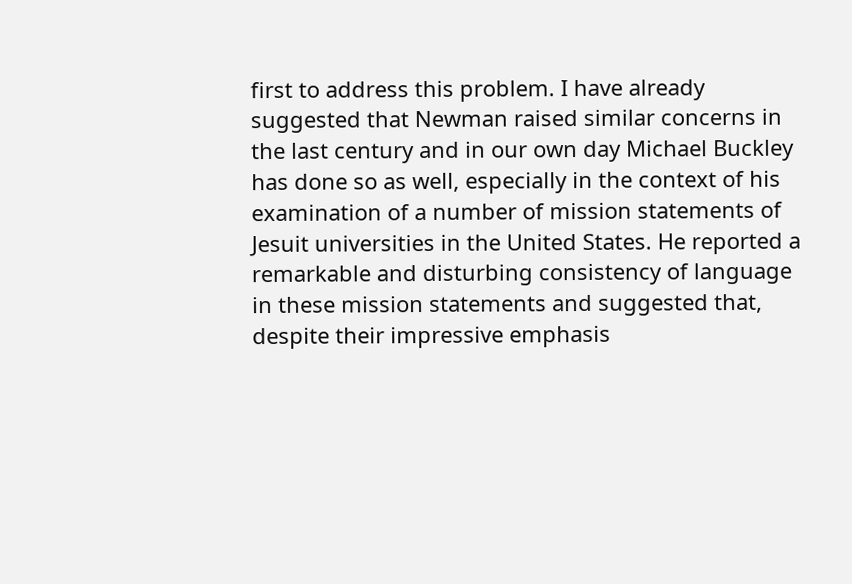first to address this problem. I have already suggested that Newman raised similar concerns in the last century and in our own day Michael Buckley has done so as well, especially in the context of his examination of a number of mission statements of Jesuit universities in the United States. He reported a remarkable and disturbing consistency of language in these mission statements and suggested that, despite their impressive emphasis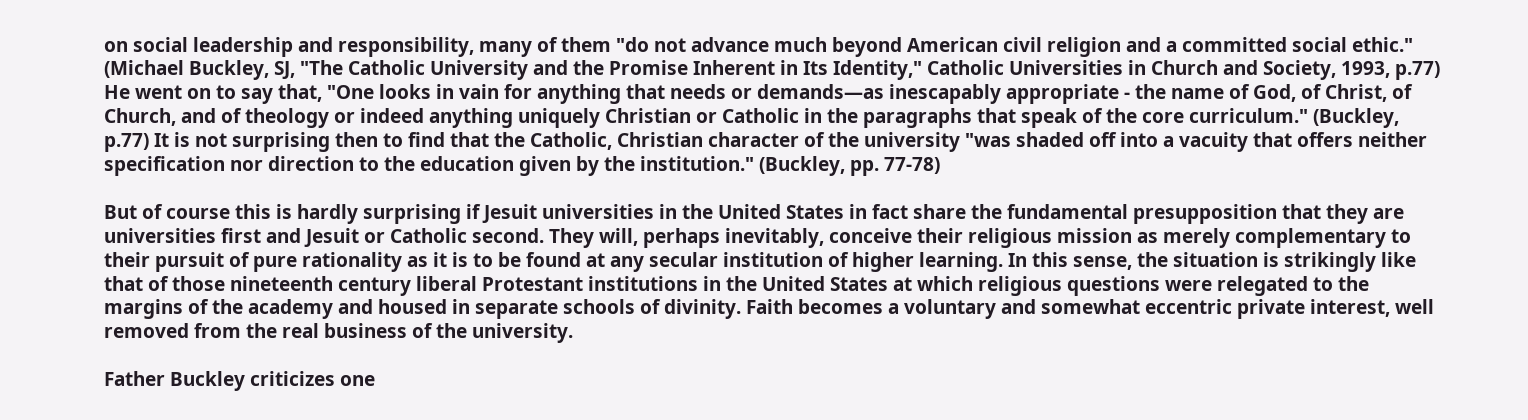on social leadership and responsibility, many of them "do not advance much beyond American civil religion and a committed social ethic." (Michael Buckley, SJ, "The Catholic University and the Promise Inherent in Its Identity," Catholic Universities in Church and Society, 1993, p.77) He went on to say that, "One looks in vain for anything that needs or demands—as inescapably appropriate - the name of God, of Christ, of Church, and of theology or indeed anything uniquely Christian or Catholic in the paragraphs that speak of the core curriculum." (Buckley, p.77) It is not surprising then to find that the Catholic, Christian character of the university "was shaded off into a vacuity that offers neither specification nor direction to the education given by the institution." (Buckley, pp. 77-78)

But of course this is hardly surprising if Jesuit universities in the United States in fact share the fundamental presupposition that they are universities first and Jesuit or Catholic second. They will, perhaps inevitably, conceive their religious mission as merely complementary to their pursuit of pure rationality as it is to be found at any secular institution of higher learning. In this sense, the situation is strikingly like that of those nineteenth century liberal Protestant institutions in the United States at which religious questions were relegated to the margins of the academy and housed in separate schools of divinity. Faith becomes a voluntary and somewhat eccentric private interest, well removed from the real business of the university.

Father Buckley criticizes one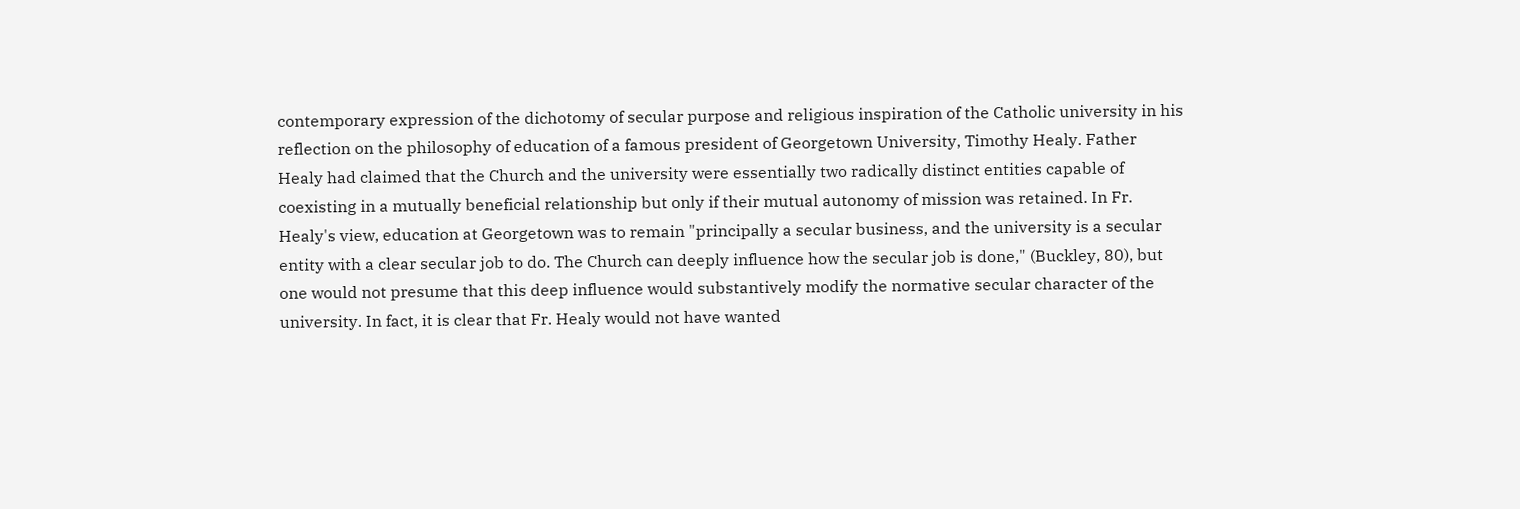contemporary expression of the dichotomy of secular purpose and religious inspiration of the Catholic university in his reflection on the philosophy of education of a famous president of Georgetown University, Timothy Healy. Father Healy had claimed that the Church and the university were essentially two radically distinct entities capable of coexisting in a mutually beneficial relationship but only if their mutual autonomy of mission was retained. In Fr. Healy's view, education at Georgetown was to remain "principally a secular business, and the university is a secular entity with a clear secular job to do. The Church can deeply influence how the secular job is done," (Buckley, 80), but one would not presume that this deep influence would substantively modify the normative secular character of the university. In fact, it is clear that Fr. Healy would not have wanted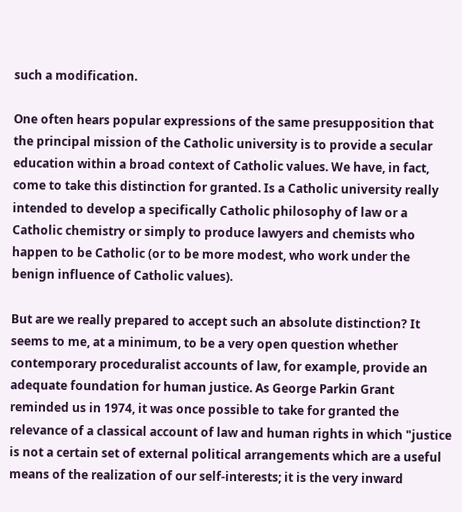such a modification.

One often hears popular expressions of the same presupposition that the principal mission of the Catholic university is to provide a secular education within a broad context of Catholic values. We have, in fact, come to take this distinction for granted. Is a Catholic university really intended to develop a specifically Catholic philosophy of law or a Catholic chemistry or simply to produce lawyers and chemists who happen to be Catholic (or to be more modest, who work under the benign influence of Catholic values).

But are we really prepared to accept such an absolute distinction? It seems to me, at a minimum, to be a very open question whether contemporary proceduralist accounts of law, for example, provide an adequate foundation for human justice. As George Parkin Grant reminded us in 1974, it was once possible to take for granted the relevance of a classical account of law and human rights in which "justice is not a certain set of external political arrangements which are a useful means of the realization of our self-interests; it is the very inward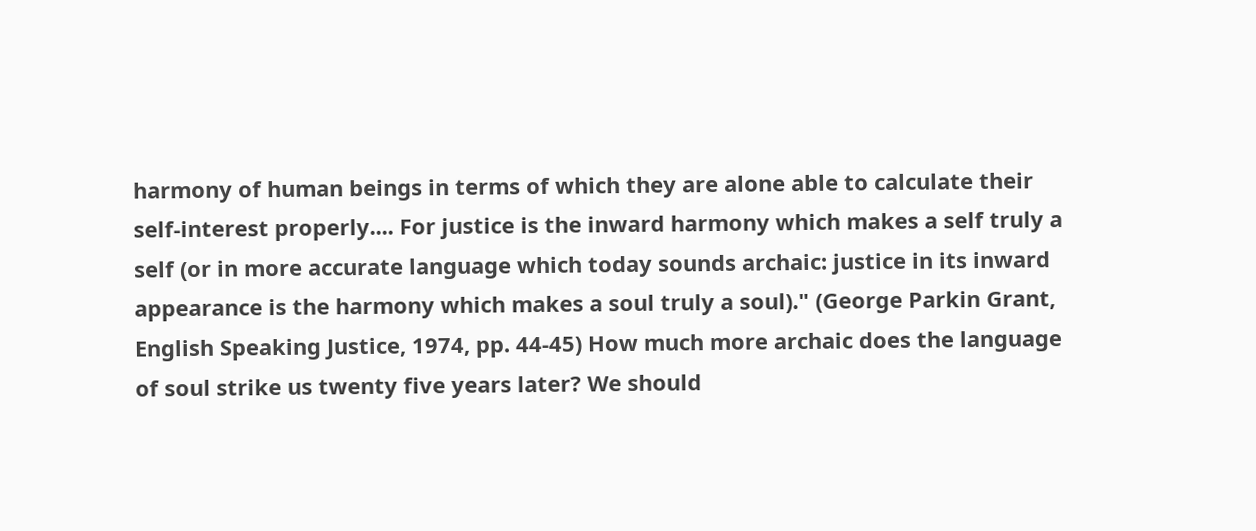harmony of human beings in terms of which they are alone able to calculate their self-interest properly.... For justice is the inward harmony which makes a self truly a self (or in more accurate language which today sounds archaic: justice in its inward appearance is the harmony which makes a soul truly a soul)." (George Parkin Grant, English Speaking Justice, 1974, pp. 44-45) How much more archaic does the language of soul strike us twenty five years later? We should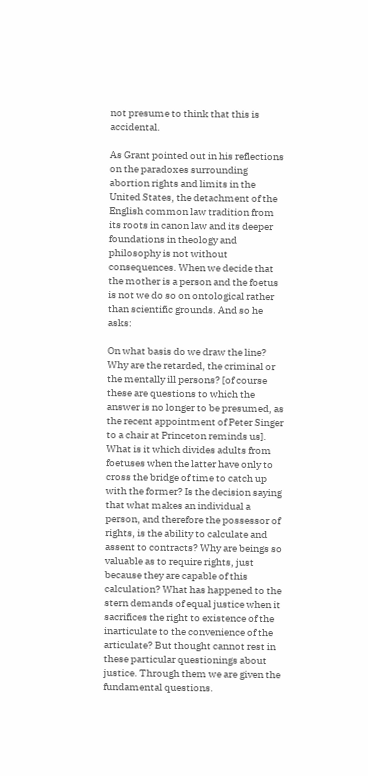not presume to think that this is accidental.

As Grant pointed out in his reflections on the paradoxes surrounding abortion rights and limits in the United States, the detachment of the English common law tradition from its roots in canon law and its deeper foundations in theology and philosophy is not without consequences. When we decide that the mother is a person and the foetus is not we do so on ontological rather than scientific grounds. And so he asks:

On what basis do we draw the line? Why are the retarded, the criminal or the mentally ill persons? [of course these are questions to which the answer is no longer to be presumed, as the recent appointment of Peter Singer to a chair at Princeton reminds us]. What is it which divides adults from foetuses when the latter have only to cross the bridge of time to catch up with the former? Is the decision saying that what makes an individual a person, and therefore the possessor of rights, is the ability to calculate and assent to contracts? Why are beings so valuable as to require rights, just because they are capable of this calculation? What has happened to the stern demands of equal justice when it sacrifices the right to existence of the inarticulate to the convenience of the articulate? But thought cannot rest in these particular questionings about justice. Through them we are given the fundamental questions.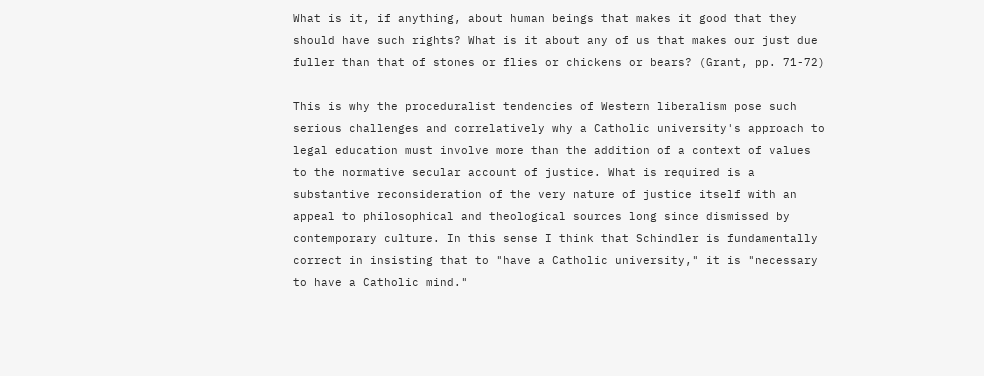What is it, if anything, about human beings that makes it good that they should have such rights? What is it about any of us that makes our just due fuller than that of stones or flies or chickens or bears? (Grant, pp. 71-72)

This is why the proceduralist tendencies of Western liberalism pose such serious challenges and correlatively why a Catholic university's approach to legal education must involve more than the addition of a context of values to the normative secular account of justice. What is required is a substantive reconsideration of the very nature of justice itself with an appeal to philosophical and theological sources long since dismissed by contemporary culture. In this sense I think that Schindler is fundamentally correct in insisting that to "have a Catholic university," it is "necessary to have a Catholic mind."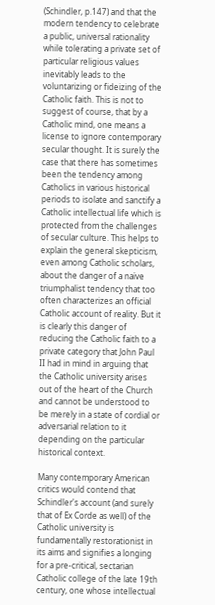(Schindler, p.147) and that the modern tendency to celebrate a public, universal rationality while tolerating a private set of particular religious values inevitably leads to the voluntarizing or fideizing of the Catholic faith. This is not to suggest of course, that by a Catholic mind, one means a license to ignore contemporary secular thought. It is surely the case that there has sometimes been the tendency among Catholics in various historical periods to isolate and sanctify a Catholic intellectual life which is protected from the challenges of secular culture. This helps to explain the general skepticism, even among Catholic scholars, about the danger of a naïve triumphalist tendency that too often characterizes an official Catholic account of reality. But it is clearly this danger of reducing the Catholic faith to a private category that John Paul II had in mind in arguing that the Catholic university arises out of the heart of the Church and cannot be understood to be merely in a state of cordial or adversarial relation to it depending on the particular historical context.

Many contemporary American critics would contend that Schindler's account (and surely that of Ex Corde as well) of the Catholic university is fundamentally restorationist in its aims and signifies a longing for a pre-critical, sectarian Catholic college of the late 19th century, one whose intellectual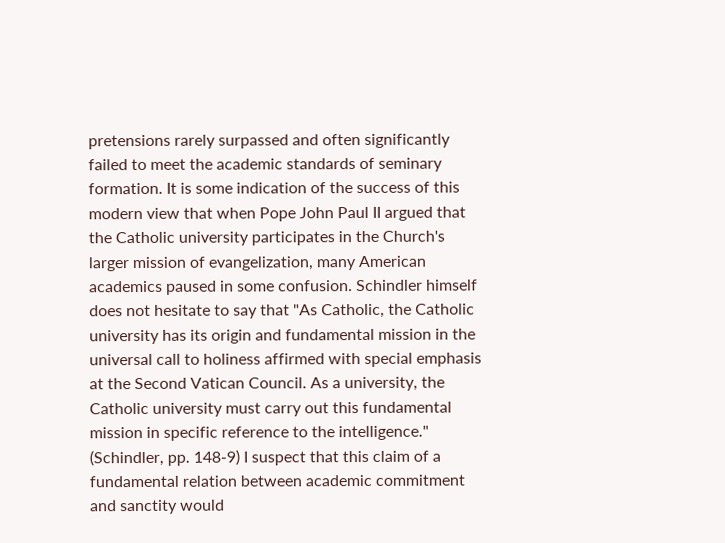pretensions rarely surpassed and often significantly failed to meet the academic standards of seminary formation. It is some indication of the success of this modern view that when Pope John Paul II argued that the Catholic university participates in the Church's larger mission of evangelization, many American academics paused in some confusion. Schindler himself does not hesitate to say that "As Catholic, the Catholic university has its origin and fundamental mission in the universal call to holiness affirmed with special emphasis at the Second Vatican Council. As a university, the Catholic university must carry out this fundamental mission in specific reference to the intelligence." (Schindler, pp. 148-9) I suspect that this claim of a fundamental relation between academic commitment and sanctity would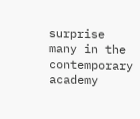surprise many in the contemporary academy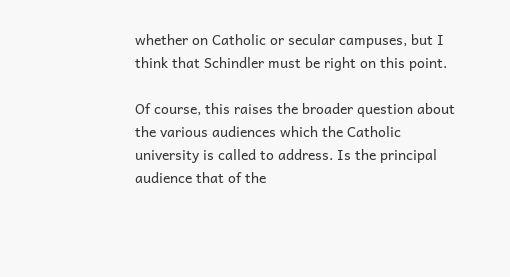whether on Catholic or secular campuses, but I think that Schindler must be right on this point.

Of course, this raises the broader question about the various audiences which the Catholic university is called to address. Is the principal audience that of the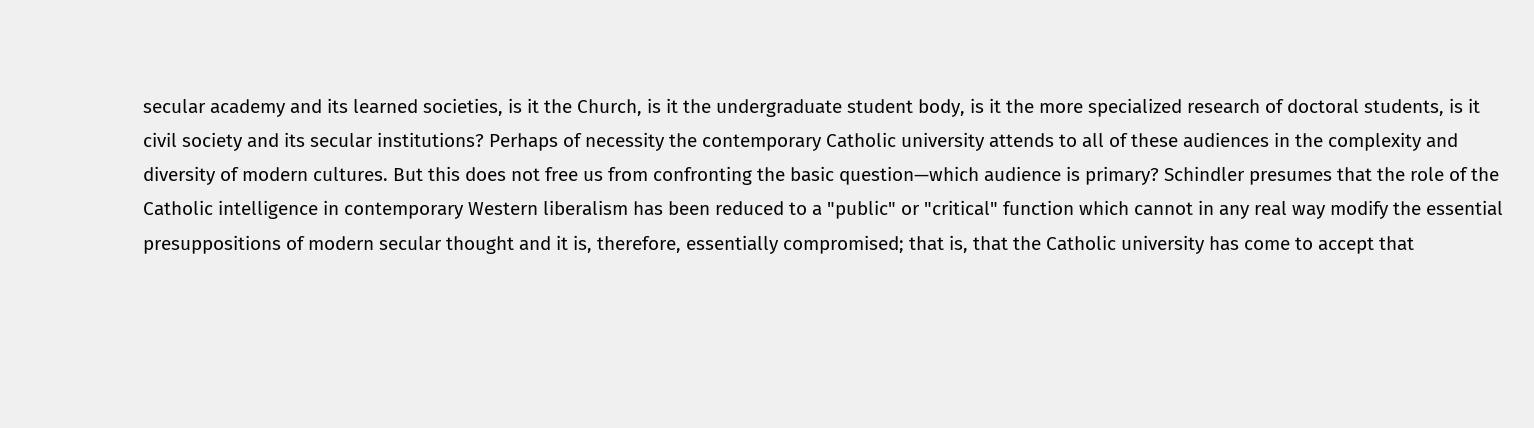secular academy and its learned societies, is it the Church, is it the undergraduate student body, is it the more specialized research of doctoral students, is it civil society and its secular institutions? Perhaps of necessity the contemporary Catholic university attends to all of these audiences in the complexity and diversity of modern cultures. But this does not free us from confronting the basic question—which audience is primary? Schindler presumes that the role of the Catholic intelligence in contemporary Western liberalism has been reduced to a "public" or "critical" function which cannot in any real way modify the essential presuppositions of modern secular thought and it is, therefore, essentially compromised; that is, that the Catholic university has come to accept that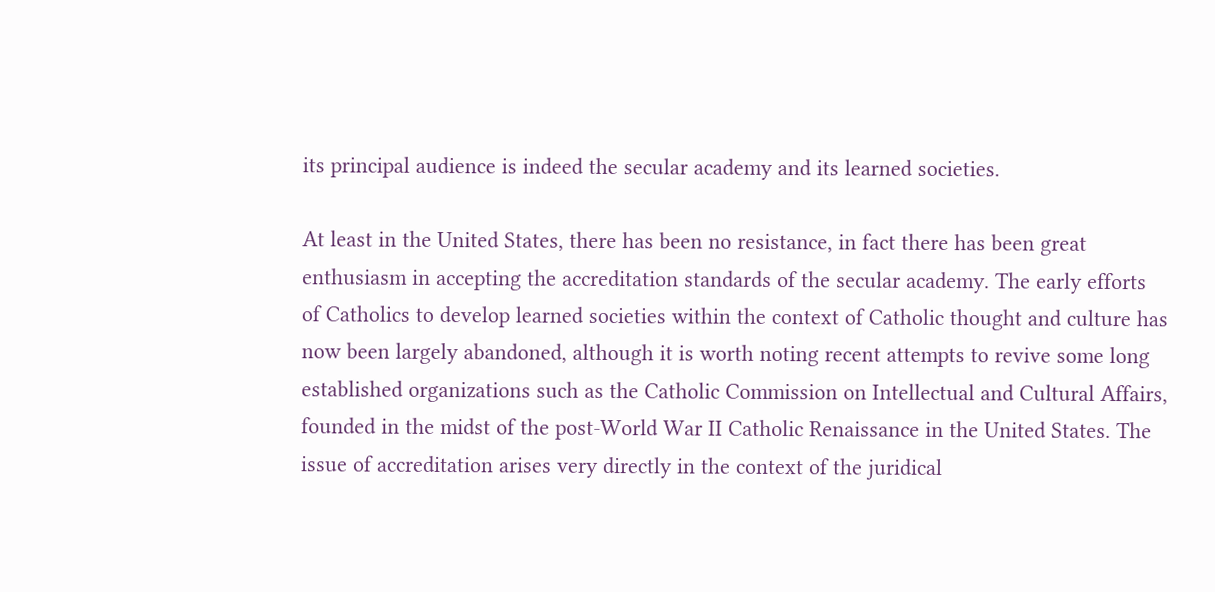its principal audience is indeed the secular academy and its learned societies.

At least in the United States, there has been no resistance, in fact there has been great enthusiasm in accepting the accreditation standards of the secular academy. The early efforts of Catholics to develop learned societies within the context of Catholic thought and culture has now been largely abandoned, although it is worth noting recent attempts to revive some long established organizations such as the Catholic Commission on Intellectual and Cultural Affairs, founded in the midst of the post-World War II Catholic Renaissance in the United States. The issue of accreditation arises very directly in the context of the juridical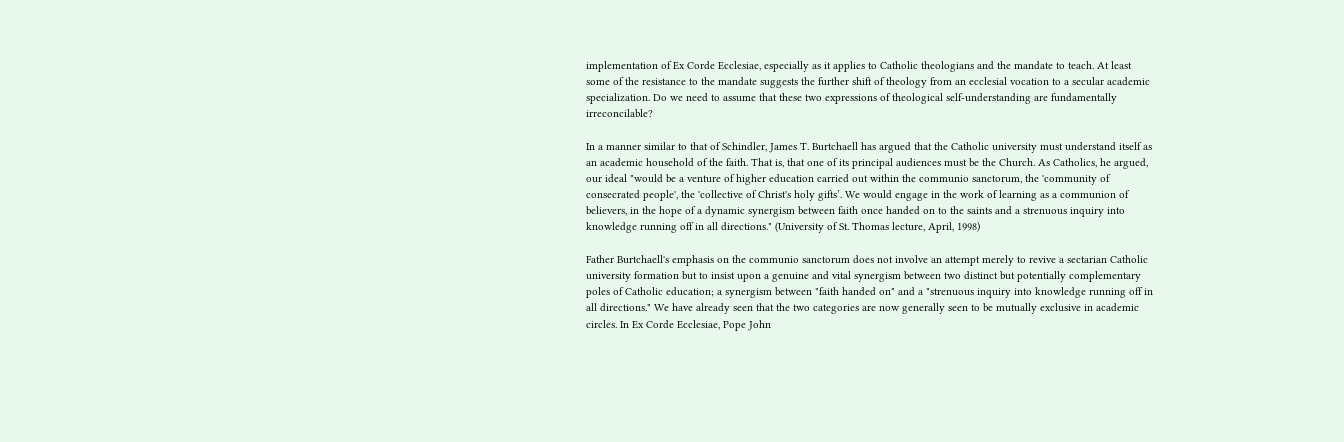implementation of Ex Corde Ecclesiae, especially as it applies to Catholic theologians and the mandate to teach. At least some of the resistance to the mandate suggests the further shift of theology from an ecclesial vocation to a secular academic specialization. Do we need to assume that these two expressions of theological self-understanding are fundamentally irreconcilable?

In a manner similar to that of Schindler, James T. Burtchaell has argued that the Catholic university must understand itself as an academic household of the faith. That is, that one of its principal audiences must be the Church. As Catholics, he argued, our ideal "would be a venture of higher education carried out within the communio sanctorum, the 'community of consecrated people', the 'collective of Christ's holy gifts’. We would engage in the work of learning as a communion of believers, in the hope of a dynamic synergism between faith once handed on to the saints and a strenuous inquiry into knowledge running off in all directions." (University of St. Thomas lecture, April, 1998)

Father Burtchaell's emphasis on the communio sanctorum does not involve an attempt merely to revive a sectarian Catholic university formation but to insist upon a genuine and vital synergism between two distinct but potentially complementary poles of Catholic education; a synergism between "faith handed on" and a "strenuous inquiry into knowledge running off in all directions." We have already seen that the two categories are now generally seen to be mutually exclusive in academic circles. In Ex Corde Ecclesiae, Pope John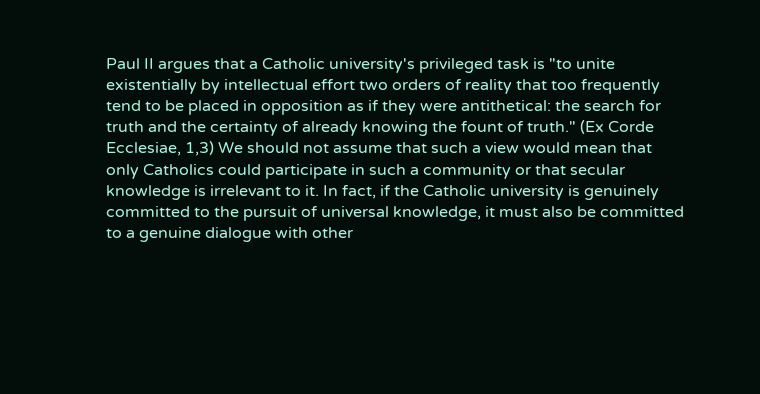Paul II argues that a Catholic university's privileged task is "to unite existentially by intellectual effort two orders of reality that too frequently tend to be placed in opposition as if they were antithetical: the search for truth and the certainty of already knowing the fount of truth." (Ex Corde Ecclesiae, 1,3) We should not assume that such a view would mean that only Catholics could participate in such a community or that secular knowledge is irrelevant to it. In fact, if the Catholic university is genuinely committed to the pursuit of universal knowledge, it must also be committed to a genuine dialogue with other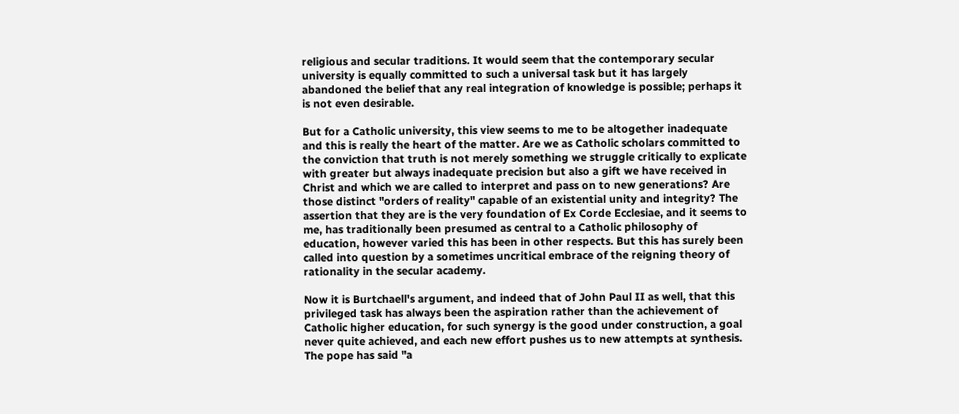religious and secular traditions. It would seem that the contemporary secular university is equally committed to such a universal task but it has largely abandoned the belief that any real integration of knowledge is possible; perhaps it is not even desirable.

But for a Catholic university, this view seems to me to be altogether inadequate and this is really the heart of the matter. Are we as Catholic scholars committed to the conviction that truth is not merely something we struggle critically to explicate with greater but always inadequate precision but also a gift we have received in Christ and which we are called to interpret and pass on to new generations? Are those distinct "orders of reality" capable of an existential unity and integrity? The assertion that they are is the very foundation of Ex Corde Ecclesiae, and it seems to me, has traditionally been presumed as central to a Catholic philosophy of education, however varied this has been in other respects. But this has surely been called into question by a sometimes uncritical embrace of the reigning theory of rationality in the secular academy.

Now it is Burtchaell's argument, and indeed that of John Paul II as well, that this privileged task has always been the aspiration rather than the achievement of Catholic higher education, for such synergy is the good under construction, a goal never quite achieved, and each new effort pushes us to new attempts at synthesis. The pope has said "a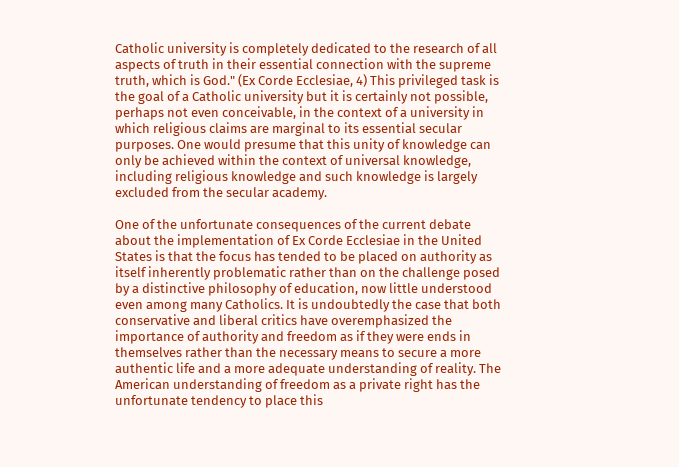Catholic university is completely dedicated to the research of all aspects of truth in their essential connection with the supreme truth, which is God." (Ex Corde Ecclesiae, 4) This privileged task is the goal of a Catholic university but it is certainly not possible, perhaps not even conceivable, in the context of a university in which religious claims are marginal to its essential secular purposes. One would presume that this unity of knowledge can only be achieved within the context of universal knowledge, including religious knowledge and such knowledge is largely excluded from the secular academy.

One of the unfortunate consequences of the current debate about the implementation of Ex Corde Ecclesiae in the United States is that the focus has tended to be placed on authority as itself inherently problematic rather than on the challenge posed by a distinctive philosophy of education, now little understood even among many Catholics. It is undoubtedly the case that both conservative and liberal critics have overemphasized the importance of authority and freedom as if they were ends in themselves rather than the necessary means to secure a more authentic life and a more adequate understanding of reality. The American understanding of freedom as a private right has the unfortunate tendency to place this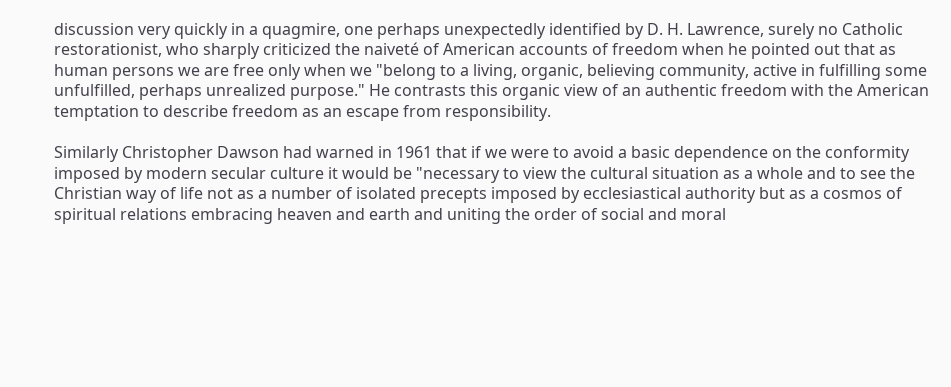discussion very quickly in a quagmire, one perhaps unexpectedly identified by D. H. Lawrence, surely no Catholic restorationist, who sharply criticized the naiveté of American accounts of freedom when he pointed out that as human persons we are free only when we "belong to a living, organic, believing community, active in fulfilling some unfulfilled, perhaps unrealized purpose." He contrasts this organic view of an authentic freedom with the American temptation to describe freedom as an escape from responsibility.

Similarly Christopher Dawson had warned in 1961 that if we were to avoid a basic dependence on the conformity imposed by modern secular culture it would be "necessary to view the cultural situation as a whole and to see the Christian way of life not as a number of isolated precepts imposed by ecclesiastical authority but as a cosmos of spiritual relations embracing heaven and earth and uniting the order of social and moral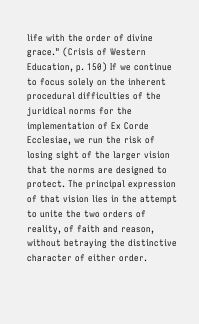life with the order of divine grace." (Crisis of Western Education, p. 150) If we continue to focus solely on the inherent procedural difficulties of the juridical norms for the implementation of Ex Corde Ecclesiae, we run the risk of losing sight of the larger vision that the norms are designed to protect. The principal expression of that vision lies in the attempt to unite the two orders of reality, of faith and reason, without betraying the distinctive character of either order.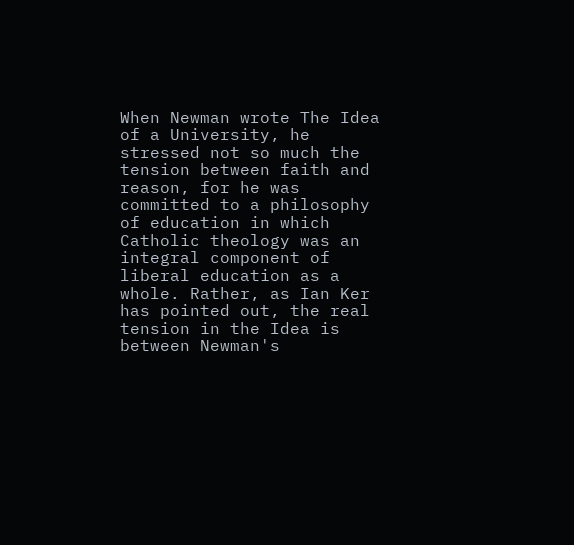When Newman wrote The Idea of a University, he stressed not so much the tension between faith and reason, for he was committed to a philosophy of education in which Catholic theology was an integral component of liberal education as a whole. Rather, as Ian Ker has pointed out, the real tension in the Idea is between Newman's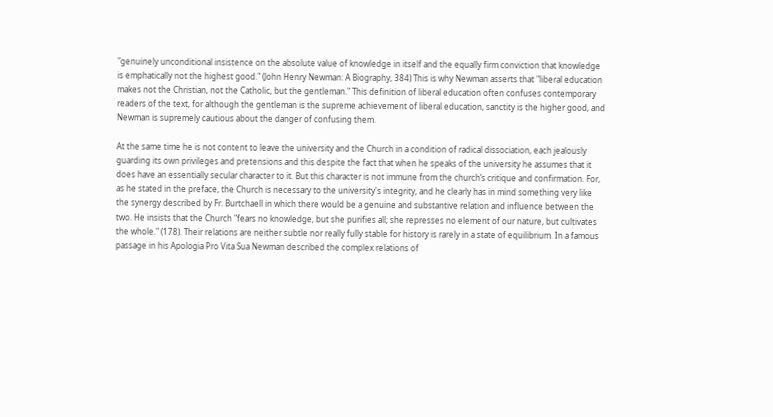"genuinely unconditional insistence on the absolute value of knowledge in itself and the equally firm conviction that knowledge is emphatically not the highest good." (John Henry Newman: A Biography, 384) This is why Newman asserts that "liberal education makes not the Christian, not the Catholic, but the gentleman." This definition of liberal education often confuses contemporary readers of the text, for although the gentleman is the supreme achievement of liberal education, sanctity is the higher good, and Newman is supremely cautious about the danger of confusing them.

At the same time he is not content to leave the university and the Church in a condition of radical dissociation, each jealously guarding its own privileges and pretensions and this despite the fact that when he speaks of the university he assumes that it does have an essentially secular character to it. But this character is not immune from the church’s critique and confirmation. For, as he stated in the preface, the Church is necessary to the university's integrity, and he clearly has in mind something very like the synergy described by Fr. Burtchaell in which there would be a genuine and substantive relation and influence between the two. He insists that the Church "fears no knowledge, but she purifies all; she represses no element of our nature, but cultivates the whole." (178). Their relations are neither subtle nor really fully stable for history is rarely in a state of equilibrium. In a famous passage in his Apologia Pro Vita Sua Newman described the complex relations of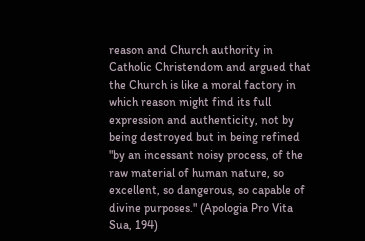reason and Church authority in Catholic Christendom and argued that the Church is like a moral factory in which reason might find its full expression and authenticity, not by being destroyed but in being refined "by an incessant noisy process, of the raw material of human nature, so excellent, so dangerous, so capable of divine purposes." (Apologia Pro Vita Sua, 194)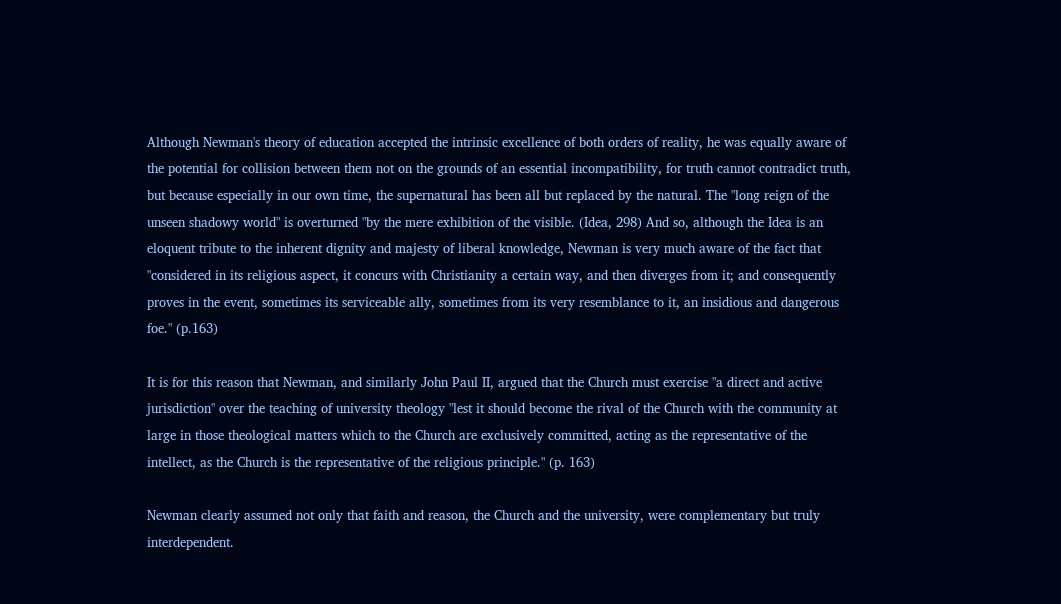Although Newman's theory of education accepted the intrinsic excellence of both orders of reality, he was equally aware of the potential for collision between them not on the grounds of an essential incompatibility, for truth cannot contradict truth, but because especially in our own time, the supernatural has been all but replaced by the natural. The "long reign of the unseen shadowy world" is overturned "by the mere exhibition of the visible. (Idea, 298) And so, although the Idea is an eloquent tribute to the inherent dignity and majesty of liberal knowledge, Newman is very much aware of the fact that "considered in its religious aspect, it concurs with Christianity a certain way, and then diverges from it; and consequently proves in the event, sometimes its serviceable ally, sometimes from its very resemblance to it, an insidious and dangerous foe." (p.163)

It is for this reason that Newman, and similarly John Paul II, argued that the Church must exercise "a direct and active jurisdiction" over the teaching of university theology "lest it should become the rival of the Church with the community at large in those theological matters which to the Church are exclusively committed, acting as the representative of the intellect, as the Church is the representative of the religious principle." (p. 163)

Newman clearly assumed not only that faith and reason, the Church and the university, were complementary but truly interdependent.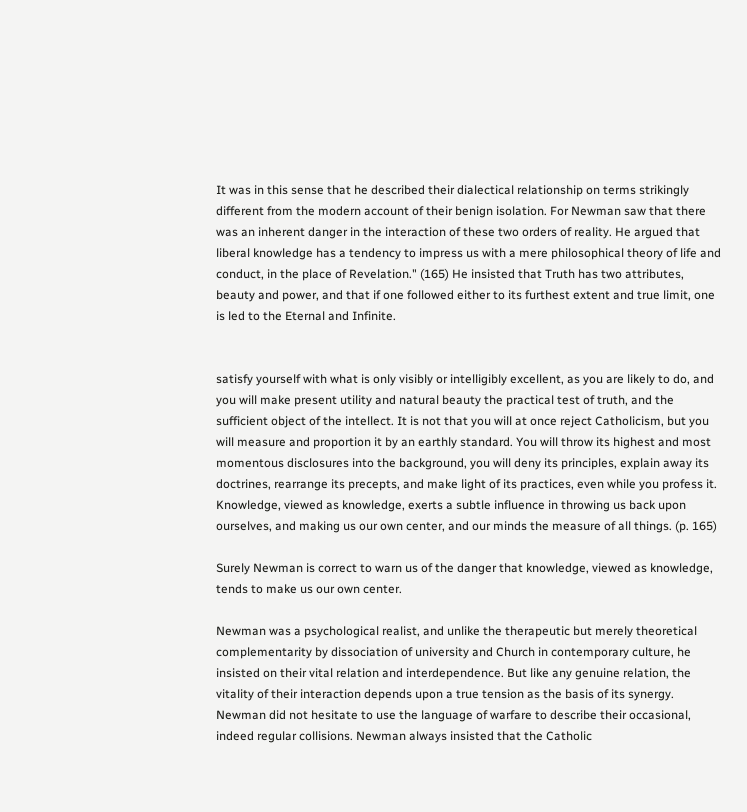It was in this sense that he described their dialectical relationship on terms strikingly different from the modern account of their benign isolation. For Newman saw that there was an inherent danger in the interaction of these two orders of reality. He argued that liberal knowledge has a tendency to impress us with a mere philosophical theory of life and conduct, in the place of Revelation." (165) He insisted that Truth has two attributes, beauty and power, and that if one followed either to its furthest extent and true limit, one is led to the Eternal and Infinite.


satisfy yourself with what is only visibly or intelligibly excellent, as you are likely to do, and you will make present utility and natural beauty the practical test of truth, and the sufficient object of the intellect. It is not that you will at once reject Catholicism, but you will measure and proportion it by an earthly standard. You will throw its highest and most momentous disclosures into the background, you will deny its principles, explain away its doctrines, rearrange its precepts, and make light of its practices, even while you profess it. Knowledge, viewed as knowledge, exerts a subtle influence in throwing us back upon ourselves, and making us our own center, and our minds the measure of all things. (p. 165)

Surely Newman is correct to warn us of the danger that knowledge, viewed as knowledge, tends to make us our own center.

Newman was a psychological realist, and unlike the therapeutic but merely theoretical complementarity by dissociation of university and Church in contemporary culture, he insisted on their vital relation and interdependence. But like any genuine relation, the vitality of their interaction depends upon a true tension as the basis of its synergy. Newman did not hesitate to use the language of warfare to describe their occasional, indeed regular collisions. Newman always insisted that the Catholic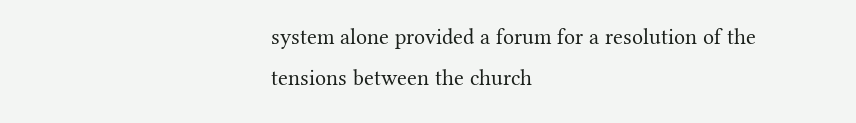system alone provided a forum for a resolution of the tensions between the church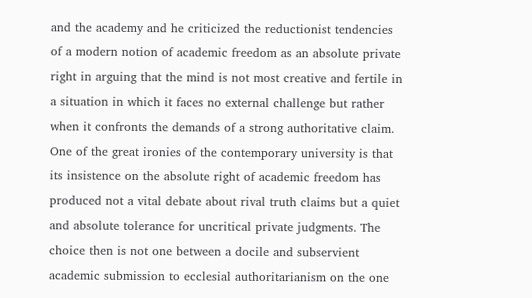and the academy and he criticized the reductionist tendencies of a modern notion of academic freedom as an absolute private right in arguing that the mind is not most creative and fertile in a situation in which it faces no external challenge but rather when it confronts the demands of a strong authoritative claim. One of the great ironies of the contemporary university is that its insistence on the absolute right of academic freedom has produced not a vital debate about rival truth claims but a quiet and absolute tolerance for uncritical private judgments. The choice then is not one between a docile and subservient academic submission to ecclesial authoritarianism on the one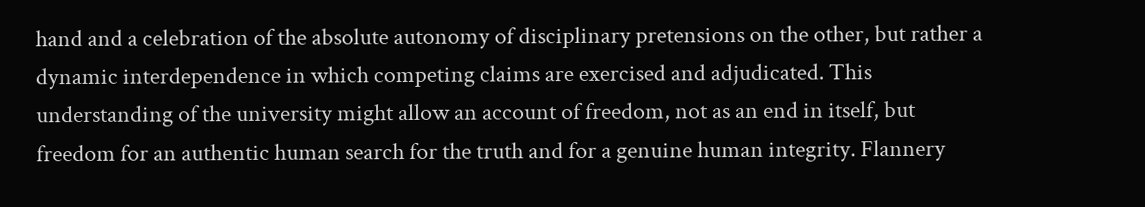hand and a celebration of the absolute autonomy of disciplinary pretensions on the other, but rather a dynamic interdependence in which competing claims are exercised and adjudicated. This understanding of the university might allow an account of freedom, not as an end in itself, but freedom for an authentic human search for the truth and for a genuine human integrity. Flannery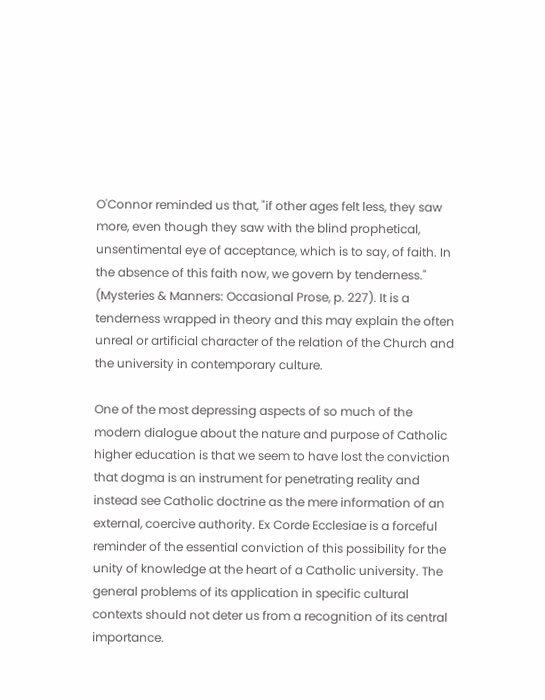O'Connor reminded us that, "if other ages felt less, they saw more, even though they saw with the blind prophetical, unsentimental eye of acceptance, which is to say, of faith. In the absence of this faith now, we govern by tenderness." (Mysteries & Manners: Occasional Prose, p. 227). It is a tenderness wrapped in theory and this may explain the often unreal or artificial character of the relation of the Church and the university in contemporary culture.

One of the most depressing aspects of so much of the modern dialogue about the nature and purpose of Catholic higher education is that we seem to have lost the conviction that dogma is an instrument for penetrating reality and instead see Catholic doctrine as the mere information of an external, coercive authority. Ex Corde Ecclesiae is a forceful reminder of the essential conviction of this possibility for the unity of knowledge at the heart of a Catholic university. The general problems of its application in specific cultural contexts should not deter us from a recognition of its central importance.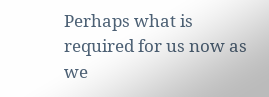Perhaps what is required for us now as we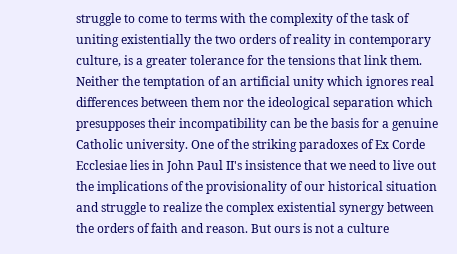struggle to come to terms with the complexity of the task of uniting existentially the two orders of reality in contemporary culture, is a greater tolerance for the tensions that link them. Neither the temptation of an artificial unity which ignores real differences between them nor the ideological separation which presupposes their incompatibility can be the basis for a genuine Catholic university. One of the striking paradoxes of Ex Corde Ecclesiae lies in John Paul II's insistence that we need to live out the implications of the provisionality of our historical situation and struggle to realize the complex existential synergy between the orders of faith and reason. But ours is not a culture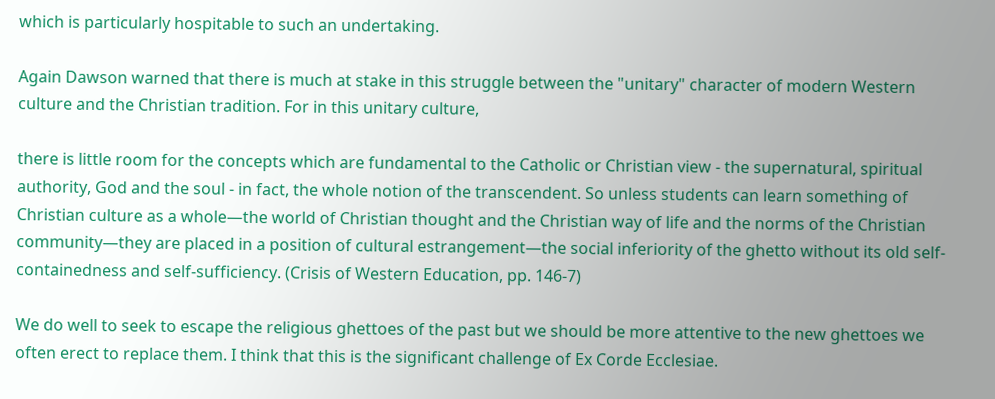which is particularly hospitable to such an undertaking.

Again Dawson warned that there is much at stake in this struggle between the "unitary" character of modern Western culture and the Christian tradition. For in this unitary culture,

there is little room for the concepts which are fundamental to the Catholic or Christian view - the supernatural, spiritual authority, God and the soul - in fact, the whole notion of the transcendent. So unless students can learn something of Christian culture as a whole—the world of Christian thought and the Christian way of life and the norms of the Christian community—they are placed in a position of cultural estrangement—the social inferiority of the ghetto without its old self-containedness and self-sufficiency. (Crisis of Western Education, pp. 146-7)

We do well to seek to escape the religious ghettoes of the past but we should be more attentive to the new ghettoes we often erect to replace them. I think that this is the significant challenge of Ex Corde Ecclesiae.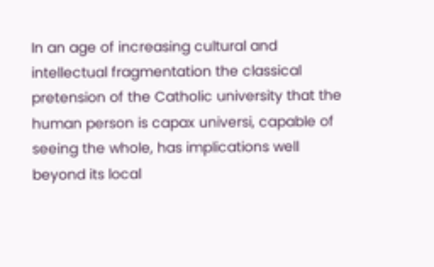In an age of increasing cultural and intellectual fragmentation the classical pretension of the Catholic university that the human person is capax universi, capable of seeing the whole, has implications well beyond its local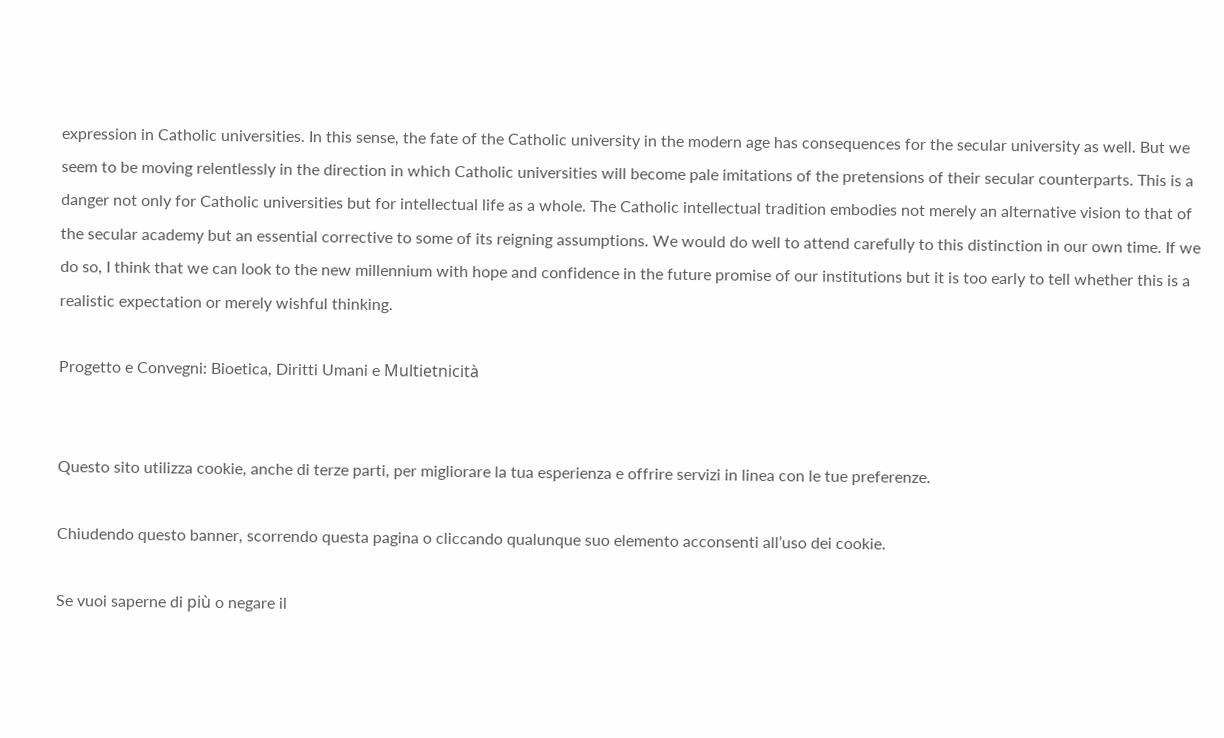expression in Catholic universities. In this sense, the fate of the Catholic university in the modern age has consequences for the secular university as well. But we seem to be moving relentlessly in the direction in which Catholic universities will become pale imitations of the pretensions of their secular counterparts. This is a danger not only for Catholic universities but for intellectual life as a whole. The Catholic intellectual tradition embodies not merely an alternative vision to that of the secular academy but an essential corrective to some of its reigning assumptions. We would do well to attend carefully to this distinction in our own time. If we do so, I think that we can look to the new millennium with hope and confidence in the future promise of our institutions but it is too early to tell whether this is a realistic expectation or merely wishful thinking.

Progetto e Convegni: Bioetica, Diritti Umani e Multietnicità


Questo sito utilizza cookie, anche di terze parti, per migliorare la tua esperienza e offrire servizi in linea con le tue preferenze.

Chiudendo questo banner, scorrendo questa pagina o cliccando qualunque suo elemento acconsenti all’uso dei cookie.

Se vuoi saperne di più o negare il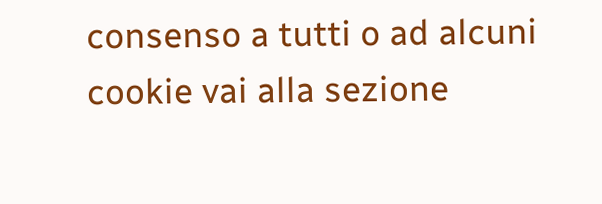consenso a tutti o ad alcuni cookie vai alla sezione